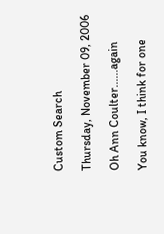Custom Search

Thursday, November 09, 2006

Oh Ann Coulter......again

You know, I think for one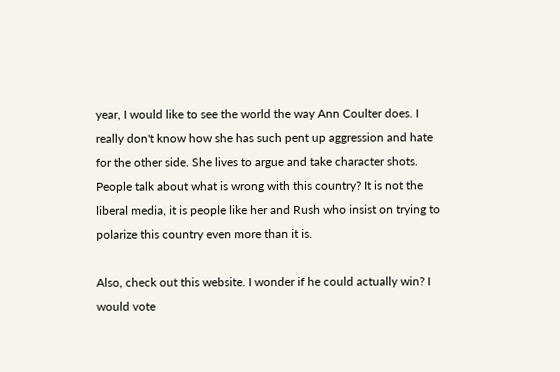year, I would like to see the world the way Ann Coulter does. I really don't know how she has such pent up aggression and hate for the other side. She lives to argue and take character shots. People talk about what is wrong with this country? It is not the liberal media, it is people like her and Rush who insist on trying to polarize this country even more than it is.

Also, check out this website. I wonder if he could actually win? I would vote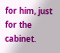for him, just for the cabinet.